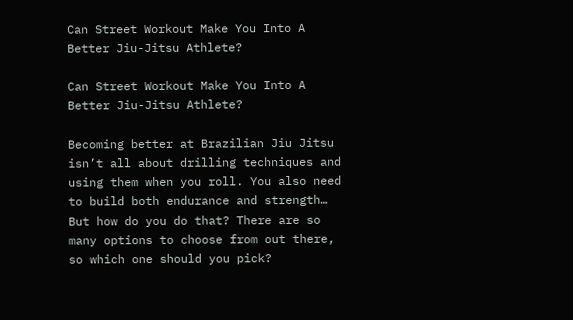Can Street Workout Make You Into A Better Jiu-Jitsu Athlete?

Can Street Workout Make You Into A Better Jiu-Jitsu Athlete?

Becoming better at Brazilian Jiu Jitsu isn’t all about drilling techniques and using them when you roll. You also need to build both endurance and strength… But how do you do that? There are so many options to choose from out there, so which one should you pick?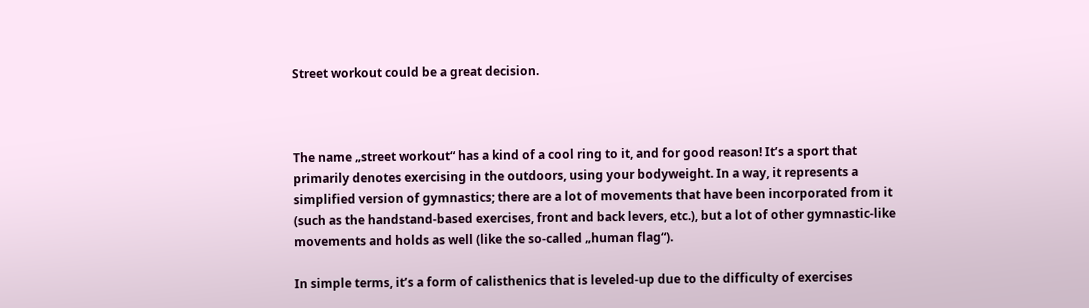Street workout could be a great decision.



The name „street workout“ has a kind of a cool ring to it, and for good reason! It’s a sport that primarily denotes exercising in the outdoors, using your bodyweight. In a way, it represents a simplified version of gymnastics; there are a lot of movements that have been incorporated from it (such as the handstand-based exercises, front and back levers, etc.), but a lot of other gymnastic-like movements and holds as well (like the so-called „human flag“).

In simple terms, it’s a form of calisthenics that is leveled-up due to the difficulty of exercises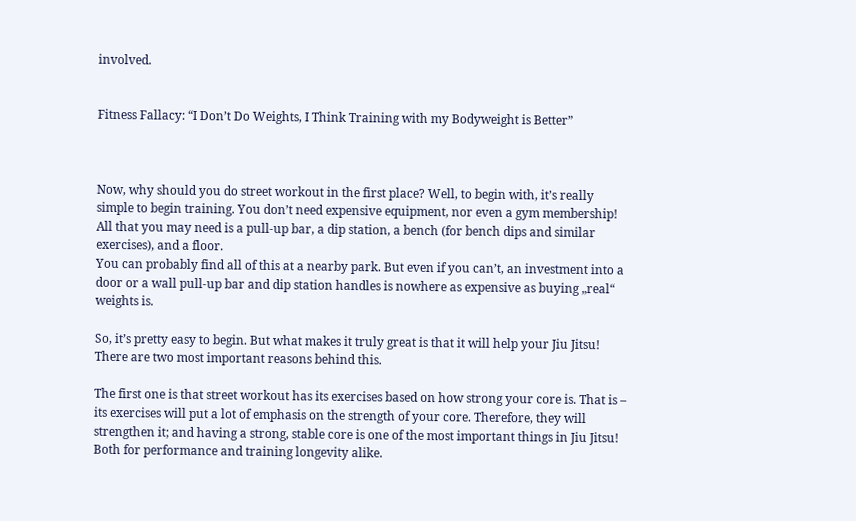involved.


Fitness Fallacy: “I Don’t Do Weights, I Think Training with my Bodyweight is Better”



Now, why should you do street workout in the first place? Well, to begin with, it’s really simple to begin training. You don’t need expensive equipment, nor even a gym membership! All that you may need is a pull-up bar, a dip station, a bench (for bench dips and similar exercises), and a floor.
You can probably find all of this at a nearby park. But even if you can’t, an investment into a door or a wall pull-up bar and dip station handles is nowhere as expensive as buying „real“ weights is.

So, it’s pretty easy to begin. But what makes it truly great is that it will help your Jiu Jitsu! There are two most important reasons behind this.

The first one is that street workout has its exercises based on how strong your core is. That is – its exercises will put a lot of emphasis on the strength of your core. Therefore, they will strengthen it; and having a strong, stable core is one of the most important things in Jiu Jitsu! Both for performance and training longevity alike.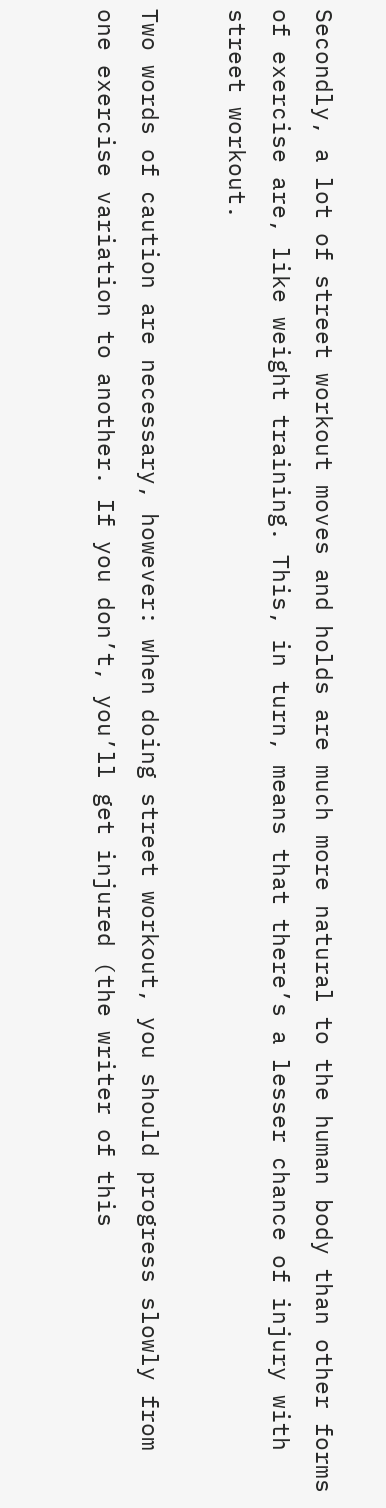Secondly, a lot of street workout moves and holds are much more natural to the human body than other forms of exercise are, like weight training. This, in turn, means that there’s a lesser chance of injury with street workout.

Two words of caution are necessary, however: when doing street workout, you should progress slowly from one exercise variation to another. If you don’t, you’ll get injured (the writer of this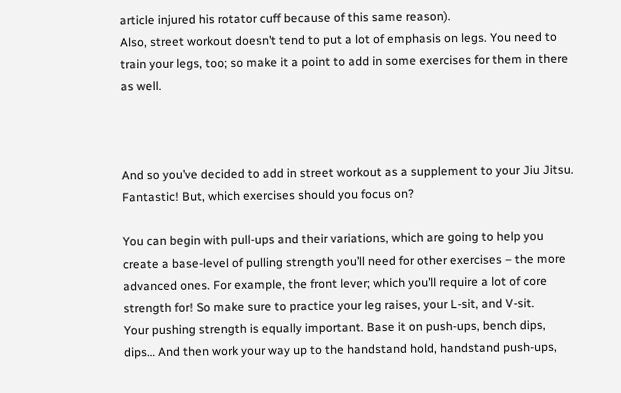article injured his rotator cuff because of this same reason).
Also, street workout doesn’t tend to put a lot of emphasis on legs. You need to train your legs, too; so make it a point to add in some exercises for them in there as well.



And so you’ve decided to add in street workout as a supplement to your Jiu Jitsu. Fantastic! But, which exercises should you focus on?

You can begin with pull-ups and their variations, which are going to help you create a base-level of pulling strength you’ll need for other exercises – the more advanced ones. For example, the front lever; which you’ll require a lot of core strength for! So make sure to practice your leg raises, your L-sit, and V-sit.
Your pushing strength is equally important. Base it on push-ups, bench dips, dips… And then work your way up to the handstand hold, handstand push-ups,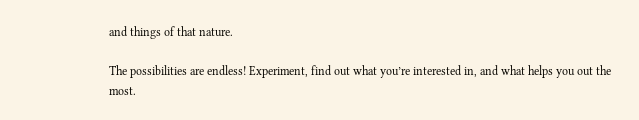and things of that nature.

The possibilities are endless! Experiment, find out what you’re interested in, and what helps you out the most.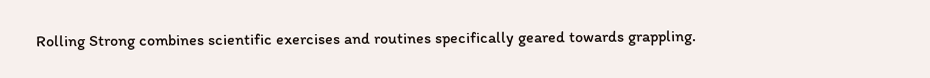Rolling Strong combines scientific exercises and routines specifically geared towards grappling.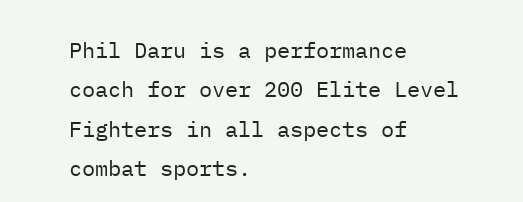Phil Daru is a performance coach for over 200 Elite Level Fighters in all aspects of combat sports.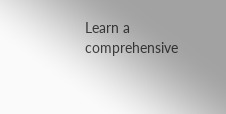Learn a comprehensive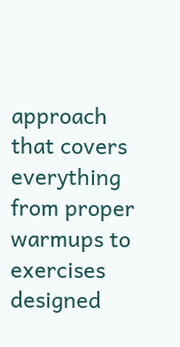approach that covers everything from proper warmups to exercises designed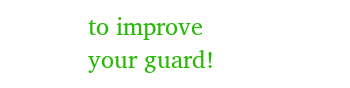to improve your guard!